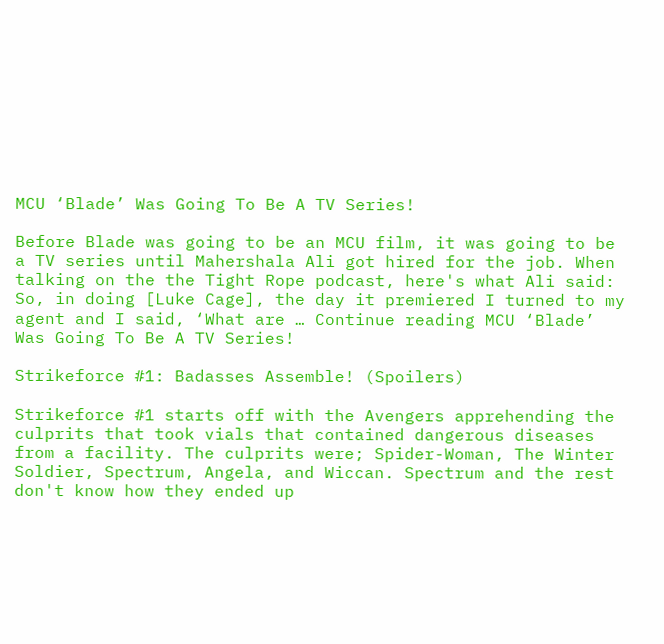MCU ‘Blade’ Was Going To Be A TV Series!

Before Blade was going to be an MCU film, it was going to be a TV series until Mahershala Ali got hired for the job. When talking on the the Tight Rope podcast, here's what Ali said: So, in doing [Luke Cage], the day it premiered I turned to my agent and I said, ‘What are … Continue reading MCU ‘Blade’ Was Going To Be A TV Series!

Strikeforce #1: Badasses Assemble! (Spoilers)

Strikeforce #1 starts off with the Avengers apprehending the culprits that took vials that contained dangerous diseases from a facility. The culprits were; Spider-Woman, The Winter Soldier, Spectrum, Angela, and Wiccan. Spectrum and the rest don't know how they ended up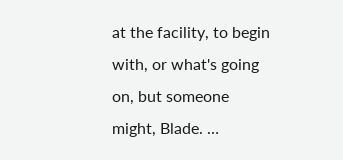at the facility, to begin with, or what's going on, but someone might, Blade. …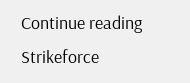Continue reading Strikeforce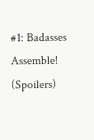#1: Badasses Assemble! (Spoilers)